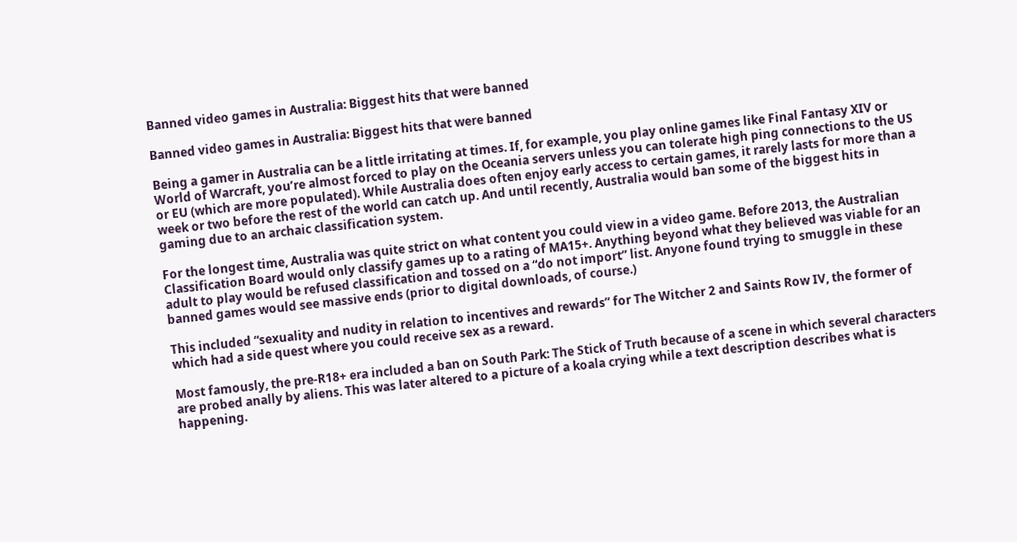Banned video games in Australia: Biggest hits that were banned

Banned video games in Australia: Biggest hits that were banned

Being a gamer in Australia can be a little irritating at times. If, for example, you play online games like Final Fantasy XIV or World of Warcraft, you’re almost forced to play on the Oceania servers unless you can tolerate high ping connections to the US or EU (which are more populated). While Australia does often enjoy early access to certain games, it rarely lasts for more than a week or two before the rest of the world can catch up. And until recently, Australia would ban some of the biggest hits in gaming due to an archaic classification system.

For the longest time, Australia was quite strict on what content you could view in a video game. Before 2013, the Australian Classification Board would only classify games up to a rating of MA15+. Anything beyond what they believed was viable for an adult to play would be refused classification and tossed on a “do not import” list. Anyone found trying to smuggle in these banned games would see massive ends (prior to digital downloads, of course.)

This included “sexuality and nudity in relation to incentives and rewards” for The Witcher 2 and Saints Row IV, the former of which had a side quest where you could receive sex as a reward.

Most famously, the pre-R18+ era included a ban on South Park: The Stick of Truth because of a scene in which several characters are probed anally by aliens. This was later altered to a picture of a koala crying while a text description describes what is happening.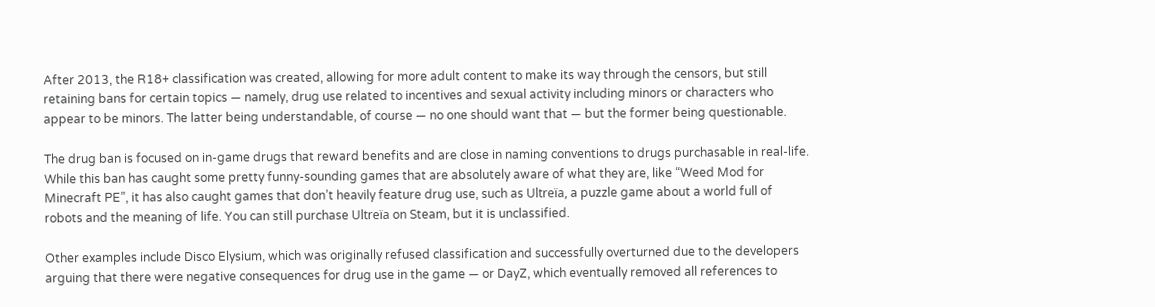After 2013, the R18+ classification was created, allowing for more adult content to make its way through the censors, but still retaining bans for certain topics — namely, drug use related to incentives and sexual activity including minors or characters who appear to be minors. The latter being understandable, of course — no one should want that — but the former being questionable.

The drug ban is focused on in-game drugs that reward benefits and are close in naming conventions to drugs purchasable in real-life. While this ban has caught some pretty funny-sounding games that are absolutely aware of what they are, like “Weed Mod for Minecraft PE”, it has also caught games that don’t heavily feature drug use, such as Ultreïa, a puzzle game about a world full of robots and the meaning of life. You can still purchase Ultreïa on Steam, but it is unclassified.

Other examples include Disco Elysium, which was originally refused classification and successfully overturned due to the developers arguing that there were negative consequences for drug use in the game — or DayZ, which eventually removed all references to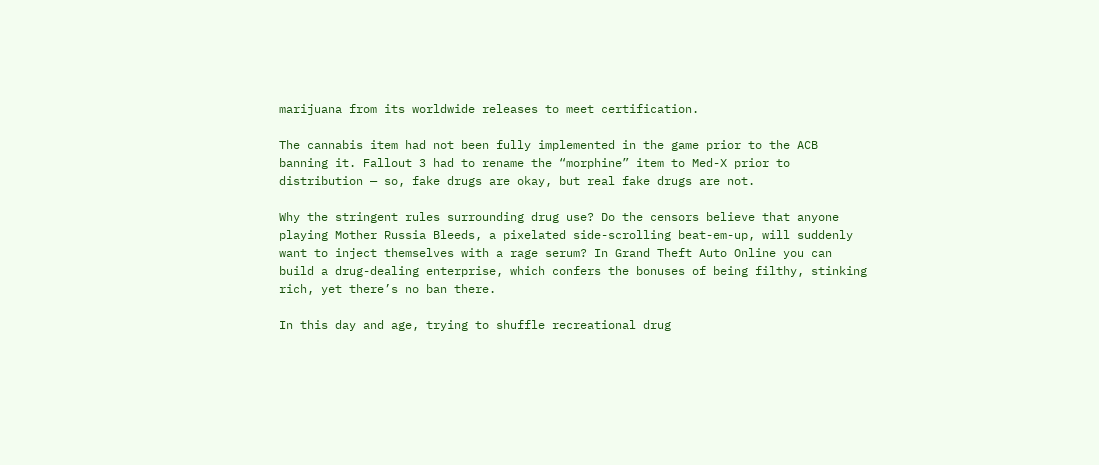marijuana from its worldwide releases to meet certification.

The cannabis item had not been fully implemented in the game prior to the ACB banning it. Fallout 3 had to rename the “morphine” item to Med-X prior to distribution — so, fake drugs are okay, but real fake drugs are not.

Why the stringent rules surrounding drug use? Do the censors believe that anyone playing Mother Russia Bleeds, a pixelated side-scrolling beat-em-up, will suddenly want to inject themselves with a rage serum? In Grand Theft Auto Online you can build a drug-dealing enterprise, which confers the bonuses of being filthy, stinking rich, yet there’s no ban there.

In this day and age, trying to shuffle recreational drug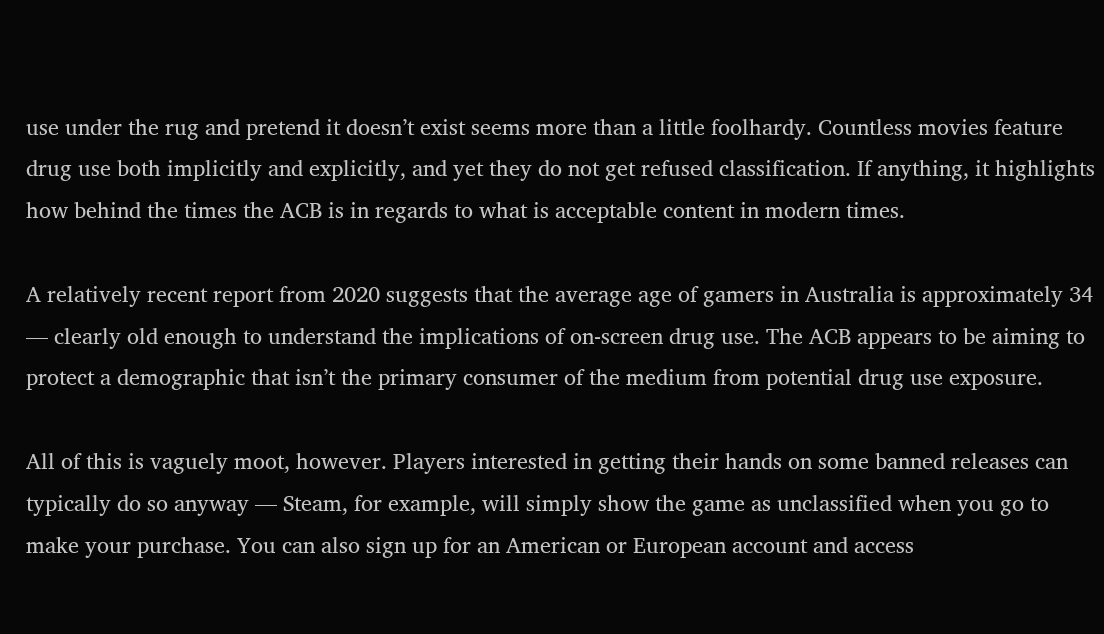use under the rug and pretend it doesn’t exist seems more than a little foolhardy. Countless movies feature drug use both implicitly and explicitly, and yet they do not get refused classification. If anything, it highlights how behind the times the ACB is in regards to what is acceptable content in modern times.

A relatively recent report from 2020 suggests that the average age of gamers in Australia is approximately 34 — clearly old enough to understand the implications of on-screen drug use. The ACB appears to be aiming to protect a demographic that isn’t the primary consumer of the medium from potential drug use exposure.

All of this is vaguely moot, however. Players interested in getting their hands on some banned releases can typically do so anyway — Steam, for example, will simply show the game as unclassified when you go to make your purchase. You can also sign up for an American or European account and access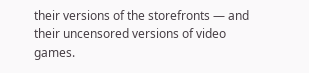their versions of the storefronts — and their uncensored versions of video games.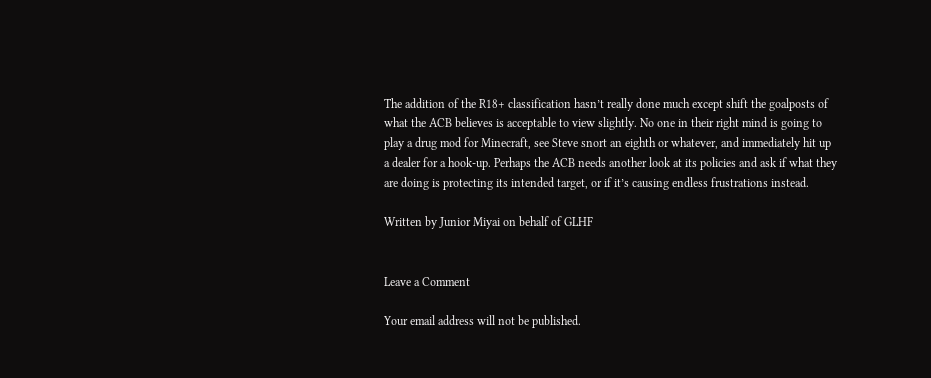The addition of the R18+ classification hasn’t really done much except shift the goalposts of what the ACB believes is acceptable to view slightly. No one in their right mind is going to play a drug mod for Minecraft, see Steve snort an eighth or whatever, and immediately hit up a dealer for a hook-up. Perhaps the ACB needs another look at its policies and ask if what they are doing is protecting its intended target, or if it’s causing endless frustrations instead.

Written by Junior Miyai on behalf of GLHF


Leave a Comment

Your email address will not be published.